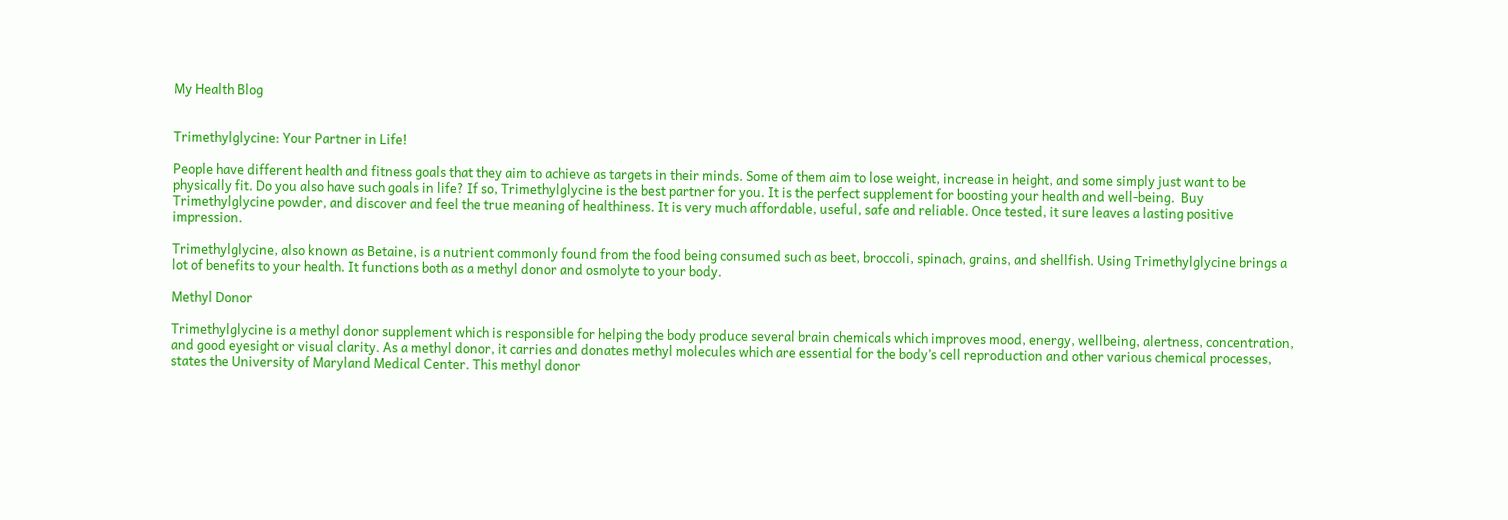My Health Blog


Trimethylglycine: Your Partner in Life!

People have different health and fitness goals that they aim to achieve as targets in their minds. Some of them aim to lose weight, increase in height, and some simply just want to be physically fit. Do you also have such goals in life? If so, Trimethylglycine is the best partner for you. It is the perfect supplement for boosting your health and well-being.  Buy Trimethylglycine powder, and discover and feel the true meaning of healthiness. It is very much affordable, useful, safe and reliable. Once tested, it sure leaves a lasting positive impression.

Trimethylglycine, also known as Betaine, is a nutrient commonly found from the food being consumed such as beet, broccoli, spinach, grains, and shellfish. Using Trimethylglycine brings a lot of benefits to your health. It functions both as a methyl donor and osmolyte to your body.

Methyl Donor

Trimethylglycine is a methyl donor supplement which is responsible for helping the body produce several brain chemicals which improves mood, energy, wellbeing, alertness, concentration, and good eyesight or visual clarity. As a methyl donor, it carries and donates methyl molecules which are essential for the body’s cell reproduction and other various chemical processes, states the University of Maryland Medical Center. This methyl donor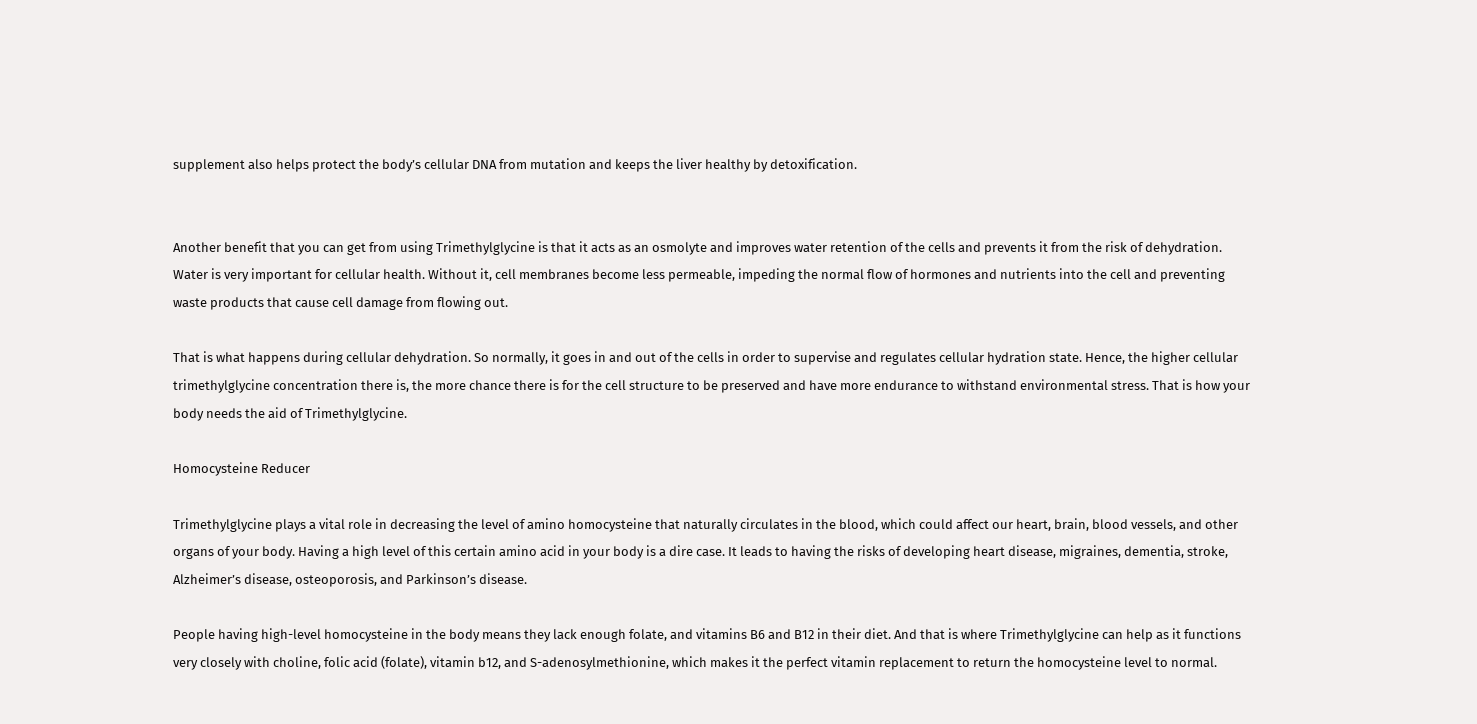supplement also helps protect the body’s cellular DNA from mutation and keeps the liver healthy by detoxification.


Another benefit that you can get from using Trimethylglycine is that it acts as an osmolyte and improves water retention of the cells and prevents it from the risk of dehydration. Water is very important for cellular health. Without it, cell membranes become less permeable, impeding the normal flow of hormones and nutrients into the cell and preventing waste products that cause cell damage from flowing out.

That is what happens during cellular dehydration. So normally, it goes in and out of the cells in order to supervise and regulates cellular hydration state. Hence, the higher cellular trimethylglycine concentration there is, the more chance there is for the cell structure to be preserved and have more endurance to withstand environmental stress. That is how your body needs the aid of Trimethylglycine.

Homocysteine Reducer

Trimethylglycine plays a vital role in decreasing the level of amino homocysteine that naturally circulates in the blood, which could affect our heart, brain, blood vessels, and other organs of your body. Having a high level of this certain amino acid in your body is a dire case. It leads to having the risks of developing heart disease, migraines, dementia, stroke, Alzheimer’s disease, osteoporosis, and Parkinson’s disease.

People having high-level homocysteine in the body means they lack enough folate, and vitamins B6 and B12 in their diet. And that is where Trimethylglycine can help as it functions very closely with choline, folic acid (folate), vitamin b12, and S-adenosylmethionine, which makes it the perfect vitamin replacement to return the homocysteine level to normal.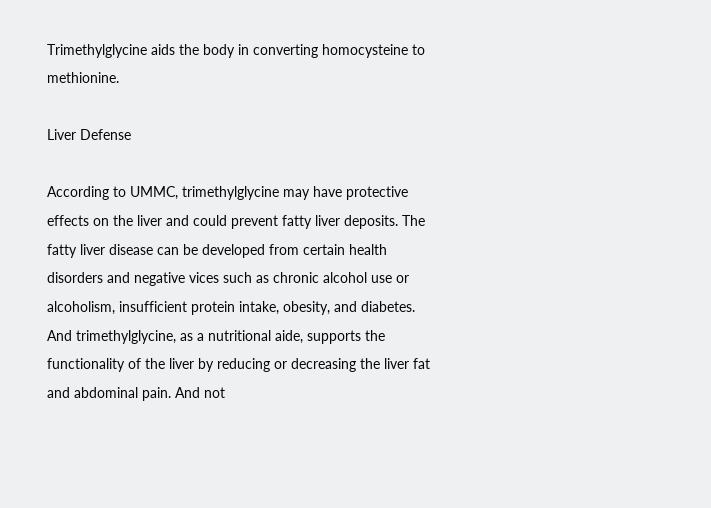Trimethylglycine aids the body in converting homocysteine to methionine.

Liver Defense

According to UMMC, trimethylglycine may have protective effects on the liver and could prevent fatty liver deposits. The fatty liver disease can be developed from certain health disorders and negative vices such as chronic alcohol use or alcoholism, insufficient protein intake, obesity, and diabetes. And trimethylglycine, as a nutritional aide, supports the functionality of the liver by reducing or decreasing the liver fat and abdominal pain. And not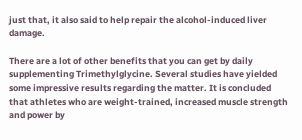just that, it also said to help repair the alcohol-induced liver damage.

There are a lot of other benefits that you can get by daily supplementing Trimethylglycine. Several studies have yielded some impressive results regarding the matter. It is concluded that athletes who are weight-trained, increased muscle strength and power by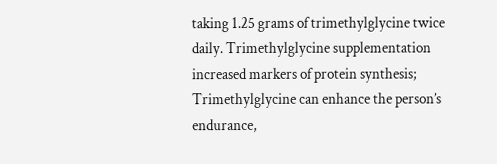taking 1.25 grams of trimethylglycine twice daily. Trimethylglycine supplementation increased markers of protein synthesis; Trimethylglycine can enhance the person’s endurance,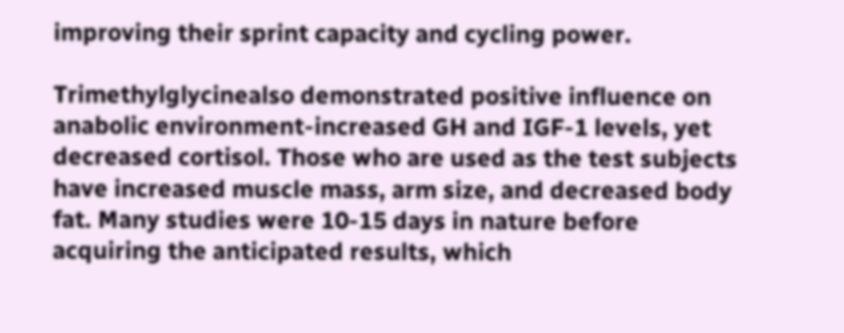improving their sprint capacity and cycling power.

Trimethylglycinealso demonstrated positive influence on anabolic environment-increased GH and IGF-1 levels, yet decreased cortisol. Those who are used as the test subjects have increased muscle mass, arm size, and decreased body fat. Many studies were 10-15 days in nature before acquiring the anticipated results, which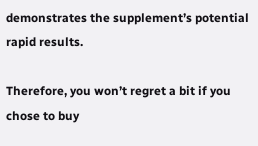demonstrates the supplement’s potential rapid results.

Therefore, you won’t regret a bit if you chose to buy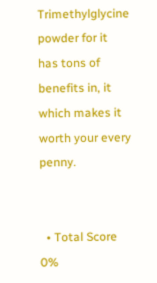Trimethylglycine powder for it has tons of benefits in, it which makes it worth your every penny.


  • Total Score 0%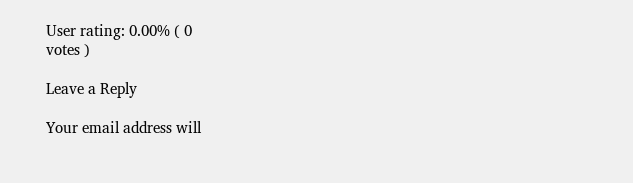User rating: 0.00% ( 0
votes )

Leave a Reply

Your email address will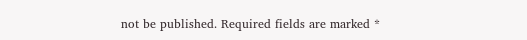not be published. Required fields are marked *